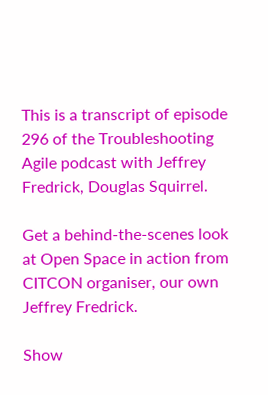This is a transcript of episode 296 of the Troubleshooting Agile podcast with Jeffrey Fredrick, Douglas Squirrel.

Get a behind-the-scenes look at Open Space in action from CITCON organiser, our own Jeffrey Fredrick.

Show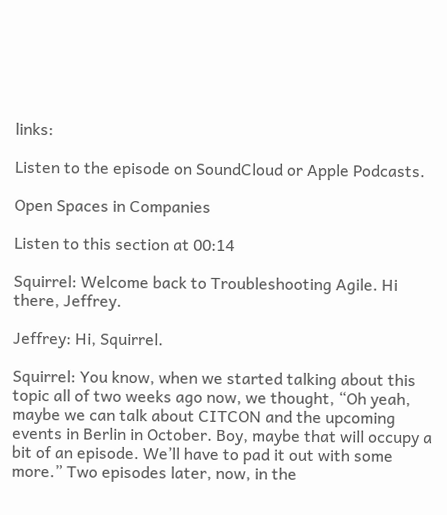links:

Listen to the episode on SoundCloud or Apple Podcasts.

Open Spaces in Companies

Listen to this section at 00:14

Squirrel: Welcome back to Troubleshooting Agile. Hi there, Jeffrey.

Jeffrey: Hi, Squirrel.

Squirrel: You know, when we started talking about this topic all of two weeks ago now, we thought, “Oh yeah, maybe we can talk about CITCON and the upcoming events in Berlin in October. Boy, maybe that will occupy a bit of an episode. We’ll have to pad it out with some more.” Two episodes later, now, in the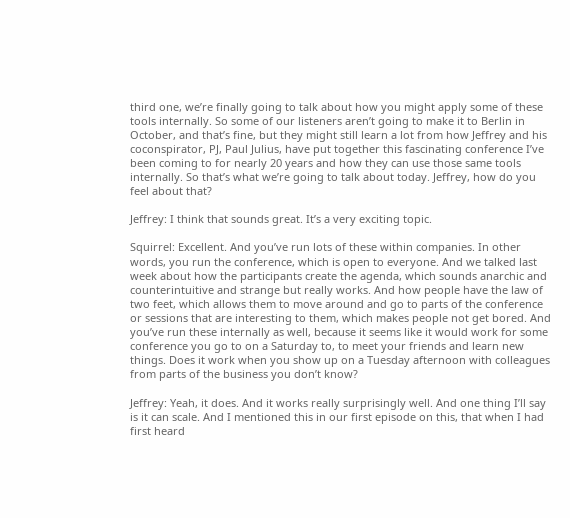third one, we’re finally going to talk about how you might apply some of these tools internally. So some of our listeners aren’t going to make it to Berlin in October, and that’s fine, but they might still learn a lot from how Jeffrey and his coconspirator, PJ, Paul Julius, have put together this fascinating conference I’ve been coming to for nearly 20 years and how they can use those same tools internally. So that’s what we’re going to talk about today. Jeffrey, how do you feel about that?

Jeffrey: I think that sounds great. It’s a very exciting topic.

Squirrel: Excellent. And you’ve run lots of these within companies. In other words, you run the conference, which is open to everyone. And we talked last week about how the participants create the agenda, which sounds anarchic and counterintuitive and strange but really works. And how people have the law of two feet, which allows them to move around and go to parts of the conference or sessions that are interesting to them, which makes people not get bored. And you’ve run these internally as well, because it seems like it would work for some conference you go to on a Saturday to, to meet your friends and learn new things. Does it work when you show up on a Tuesday afternoon with colleagues from parts of the business you don’t know?

Jeffrey: Yeah, it does. And it works really surprisingly well. And one thing I’ll say is it can scale. And I mentioned this in our first episode on this, that when I had first heard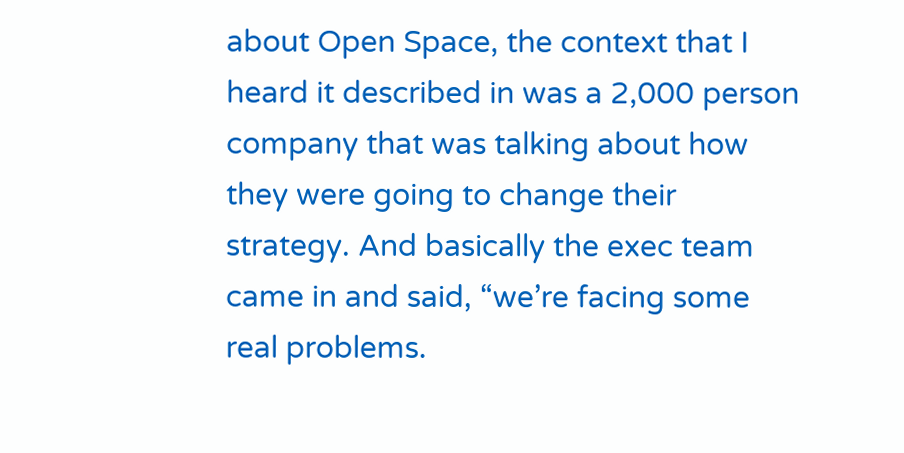about Open Space, the context that I heard it described in was a 2,000 person company that was talking about how they were going to change their strategy. And basically the exec team came in and said, “we’re facing some real problems.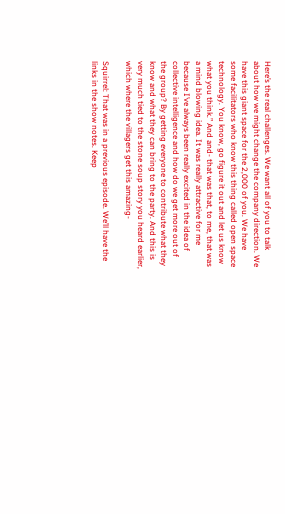Here’s the real challenges. We want all of you to talk about how we might change the company direction. We have this giant space for the 2,000 of you. We have some facilitators who know this thing called open space technology. You know, go figure it out and let us know what you think.” And and- that was that, to me, that was a mind blowing idea. It was really attractive for me because I’ve always been really excited in the idea of collective intelligence and how do we get more out of the group? By getting everyone to contribute what they know and what they can bring to the party. And this is very much tied to the stone soup story you heard earlier, which where the villagers get this amazing-

Squirrel: That was in a previous episode. We’ll have the links in the show notes. Keep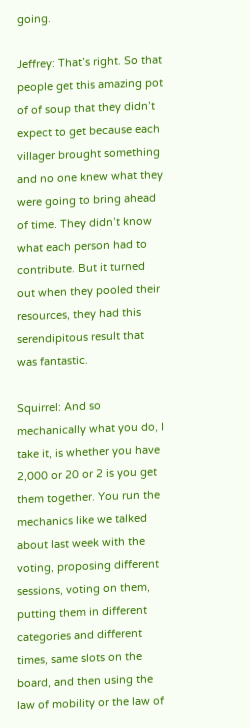going.

Jeffrey: That’s right. So that people get this amazing pot of of soup that they didn’t expect to get because each villager brought something and no one knew what they were going to bring ahead of time. They didn’t know what each person had to contribute. But it turned out when they pooled their resources, they had this serendipitous result that was fantastic.

Squirrel: And so mechanically what you do, I take it, is whether you have 2,000 or 20 or 2 is you get them together. You run the mechanics like we talked about last week with the voting, proposing different sessions, voting on them, putting them in different categories and different times, same slots on the board, and then using the law of mobility or the law of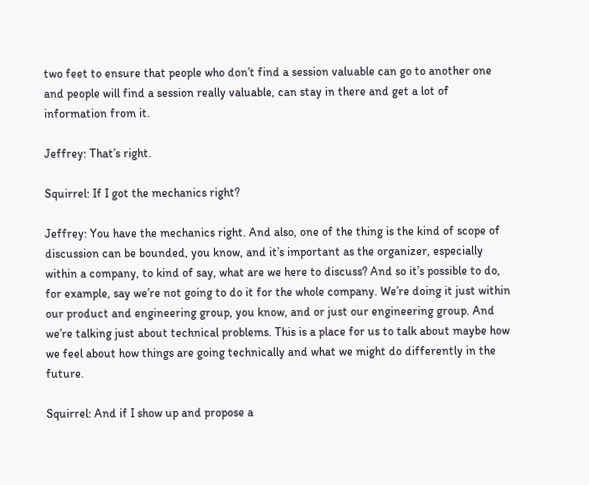two feet to ensure that people who don’t find a session valuable can go to another one and people will find a session really valuable, can stay in there and get a lot of information from it.

Jeffrey: That’s right.

Squirrel: If I got the mechanics right?

Jeffrey: You have the mechanics right. And also, one of the thing is the kind of scope of discussion can be bounded, you know, and it’s important as the organizer, especially within a company, to kind of say, what are we here to discuss? And so it’s possible to do, for example, say we’re not going to do it for the whole company. We’re doing it just within our product and engineering group, you know, and or just our engineering group. And we’re talking just about technical problems. This is a place for us to talk about maybe how we feel about how things are going technically and what we might do differently in the future.

Squirrel: And if I show up and propose a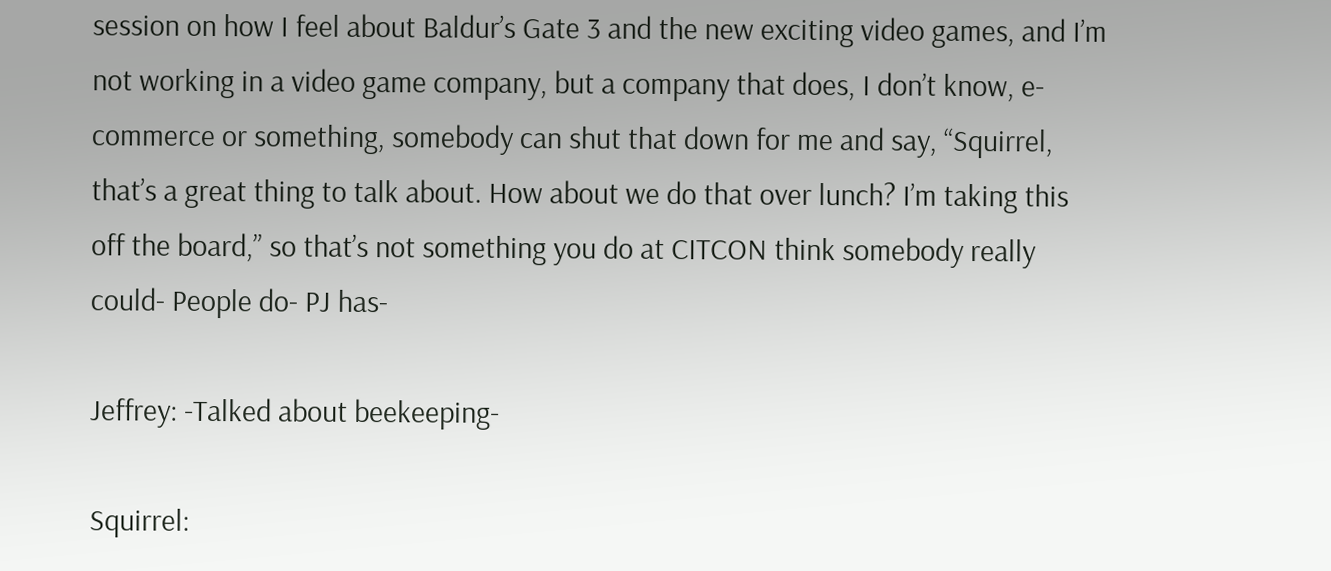session on how I feel about Baldur’s Gate 3 and the new exciting video games, and I’m not working in a video game company, but a company that does, I don’t know, e-commerce or something, somebody can shut that down for me and say, “Squirrel, that’s a great thing to talk about. How about we do that over lunch? I’m taking this off the board,” so that’s not something you do at CITCON think somebody really could- People do- PJ has-

Jeffrey: -Talked about beekeeping-

Squirrel: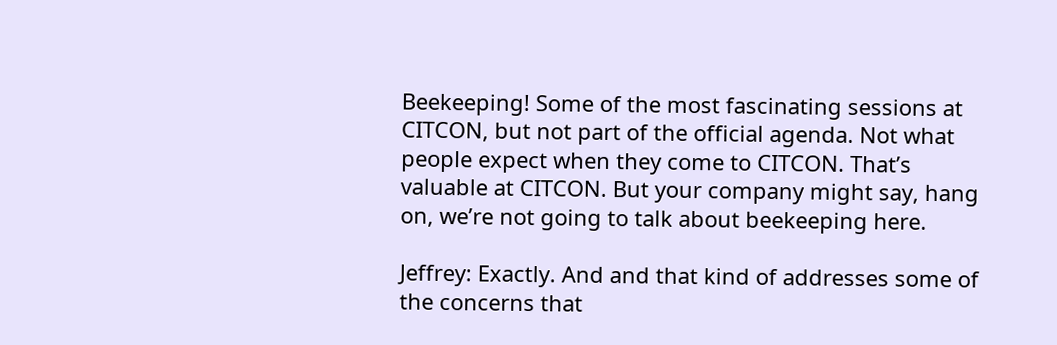Beekeeping! Some of the most fascinating sessions at CITCON, but not part of the official agenda. Not what people expect when they come to CITCON. That’s valuable at CITCON. But your company might say, hang on, we’re not going to talk about beekeeping here.

Jeffrey: Exactly. And and that kind of addresses some of the concerns that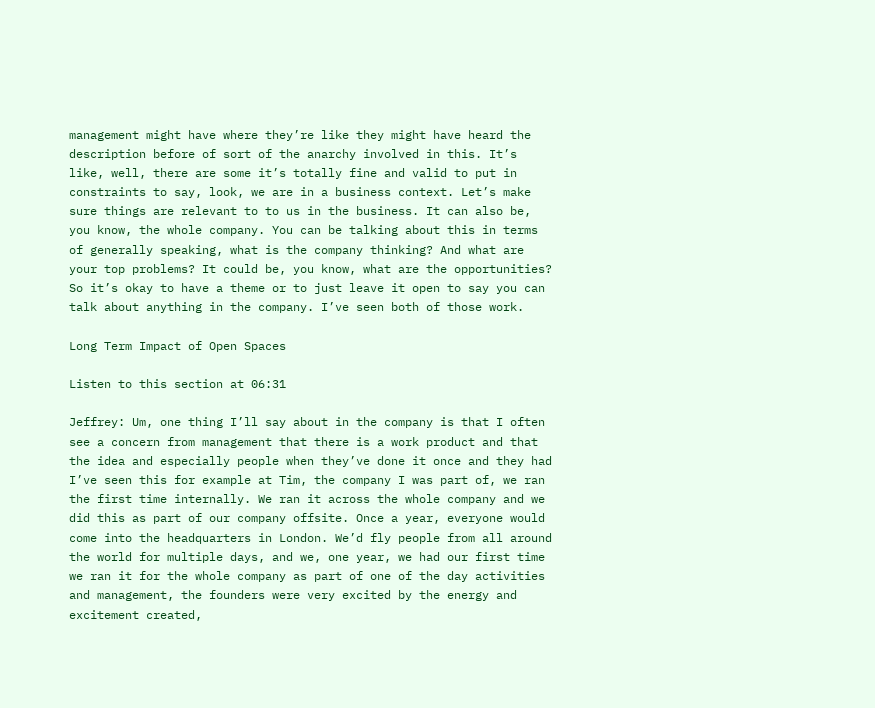management might have where they’re like they might have heard the description before of sort of the anarchy involved in this. It’s like, well, there are some it’s totally fine and valid to put in constraints to say, look, we are in a business context. Let’s make sure things are relevant to to us in the business. It can also be, you know, the whole company. You can be talking about this in terms of generally speaking, what is the company thinking? And what are your top problems? It could be, you know, what are the opportunities? So it’s okay to have a theme or to just leave it open to say you can talk about anything in the company. I’ve seen both of those work.

Long Term Impact of Open Spaces

Listen to this section at 06:31

Jeffrey: Um, one thing I’ll say about in the company is that I often see a concern from management that there is a work product and that the idea and especially people when they’ve done it once and they had I’ve seen this for example at Tim, the company I was part of, we ran the first time internally. We ran it across the whole company and we did this as part of our company offsite. Once a year, everyone would come into the headquarters in London. We’d fly people from all around the world for multiple days, and we, one year, we had our first time we ran it for the whole company as part of one of the day activities and management, the founders were very excited by the energy and excitement created,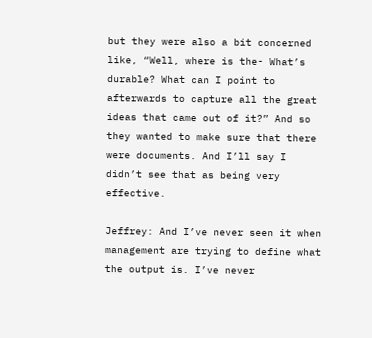but they were also a bit concerned like, “Well, where is the- What’s durable? What can I point to afterwards to capture all the great ideas that came out of it?” And so they wanted to make sure that there were documents. And I’ll say I didn’t see that as being very effective.

Jeffrey: And I’ve never seen it when management are trying to define what the output is. I’ve never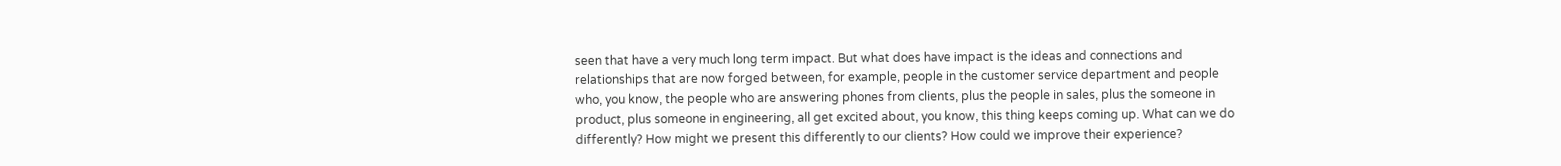seen that have a very much long term impact. But what does have impact is the ideas and connections and relationships that are now forged between, for example, people in the customer service department and people who, you know, the people who are answering phones from clients, plus the people in sales, plus the someone in product, plus someone in engineering, all get excited about, you know, this thing keeps coming up. What can we do differently? How might we present this differently to our clients? How could we improve their experience?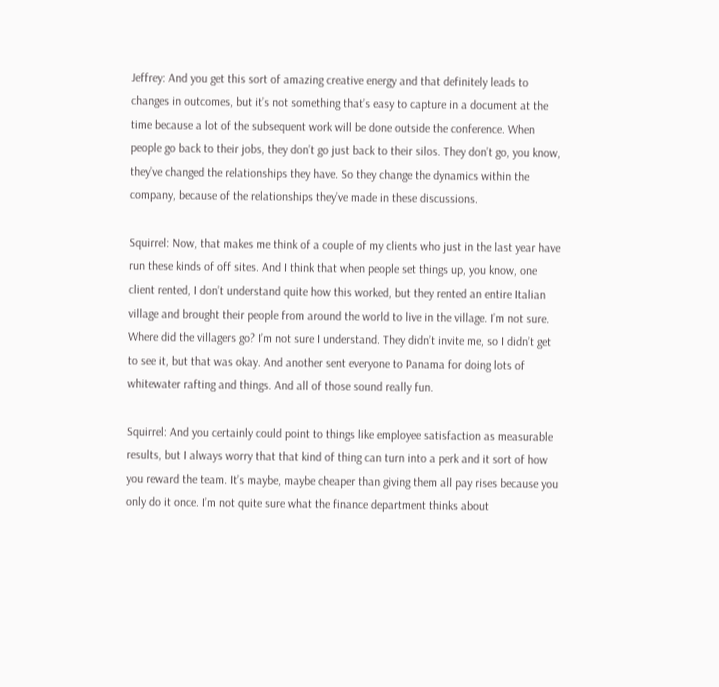Jeffrey: And you get this sort of amazing creative energy and that definitely leads to changes in outcomes, but it’s not something that’s easy to capture in a document at the time because a lot of the subsequent work will be done outside the conference. When people go back to their jobs, they don’t go just back to their silos. They don’t go, you know, they’ve changed the relationships they have. So they change the dynamics within the company, because of the relationships they’ve made in these discussions.

Squirrel: Now, that makes me think of a couple of my clients who just in the last year have run these kinds of off sites. And I think that when people set things up, you know, one client rented, I don’t understand quite how this worked, but they rented an entire Italian village and brought their people from around the world to live in the village. I’m not sure. Where did the villagers go? I’m not sure I understand. They didn’t invite me, so I didn’t get to see it, but that was okay. And another sent everyone to Panama for doing lots of whitewater rafting and things. And all of those sound really fun.

Squirrel: And you certainly could point to things like employee satisfaction as measurable results, but I always worry that that kind of thing can turn into a perk and it sort of how you reward the team. It’s maybe, maybe cheaper than giving them all pay rises because you only do it once. I’m not quite sure what the finance department thinks about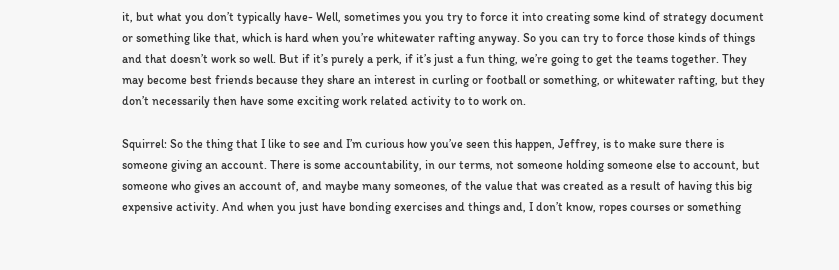it, but what you don’t typically have- Well, sometimes you you try to force it into creating some kind of strategy document or something like that, which is hard when you’re whitewater rafting anyway. So you can try to force those kinds of things and that doesn’t work so well. But if it’s purely a perk, if it’s just a fun thing, we’re going to get the teams together. They may become best friends because they share an interest in curling or football or something, or whitewater rafting, but they don’t necessarily then have some exciting work related activity to to work on.

Squirrel: So the thing that I like to see and I’m curious how you’ve seen this happen, Jeffrey, is to make sure there is someone giving an account. There is some accountability, in our terms, not someone holding someone else to account, but someone who gives an account of, and maybe many someones, of the value that was created as a result of having this big expensive activity. And when you just have bonding exercises and things and, I don’t know, ropes courses or something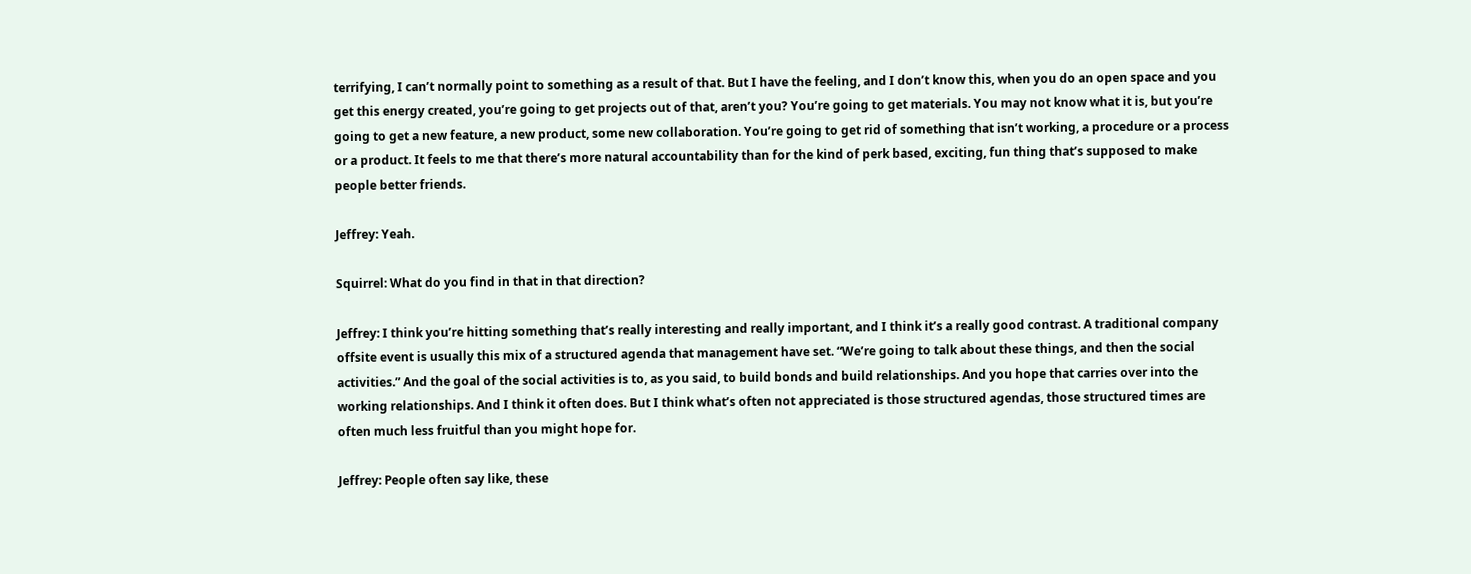terrifying, I can’t normally point to something as a result of that. But I have the feeling, and I don’t know this, when you do an open space and you get this energy created, you’re going to get projects out of that, aren’t you? You’re going to get materials. You may not know what it is, but you’re going to get a new feature, a new product, some new collaboration. You’re going to get rid of something that isn’t working, a procedure or a process or a product. It feels to me that there’s more natural accountability than for the kind of perk based, exciting, fun thing that’s supposed to make people better friends.

Jeffrey: Yeah.

Squirrel: What do you find in that in that direction?

Jeffrey: I think you’re hitting something that’s really interesting and really important, and I think it’s a really good contrast. A traditional company offsite event is usually this mix of a structured agenda that management have set. “We’re going to talk about these things, and then the social activities.” And the goal of the social activities is to, as you said, to build bonds and build relationships. And you hope that carries over into the working relationships. And I think it often does. But I think what’s often not appreciated is those structured agendas, those structured times are often much less fruitful than you might hope for.

Jeffrey: People often say like, these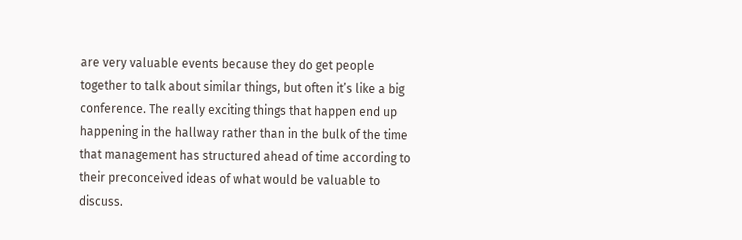are very valuable events because they do get people together to talk about similar things, but often it’s like a big conference. The really exciting things that happen end up happening in the hallway rather than in the bulk of the time that management has structured ahead of time according to their preconceived ideas of what would be valuable to discuss.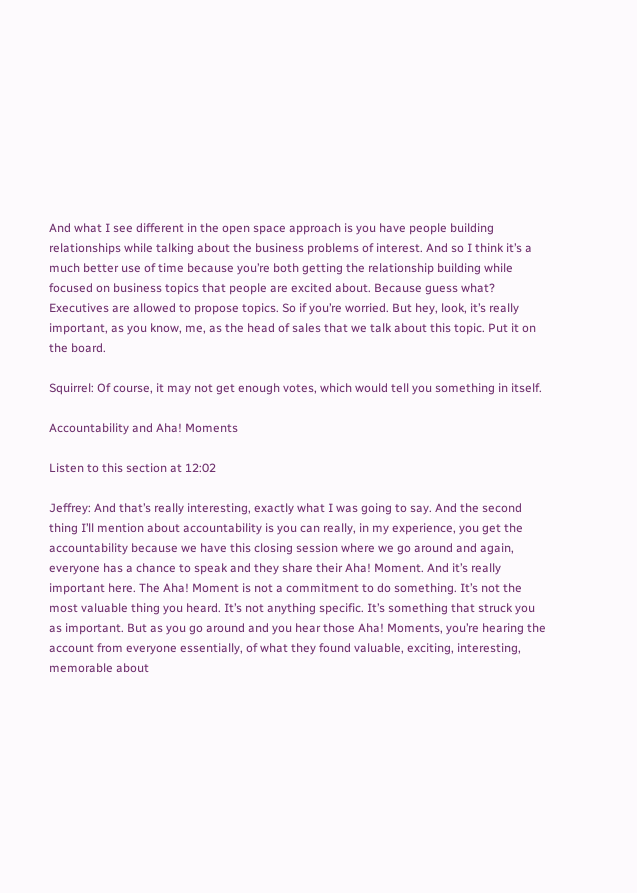And what I see different in the open space approach is you have people building relationships while talking about the business problems of interest. And so I think it’s a much better use of time because you’re both getting the relationship building while focused on business topics that people are excited about. Because guess what? Executives are allowed to propose topics. So if you’re worried. But hey, look, it’s really important, as you know, me, as the head of sales that we talk about this topic. Put it on the board.

Squirrel: Of course, it may not get enough votes, which would tell you something in itself.

Accountability and Aha! Moments

Listen to this section at 12:02

Jeffrey: And that’s really interesting, exactly what I was going to say. And the second thing I’ll mention about accountability is you can really, in my experience, you get the accountability because we have this closing session where we go around and again, everyone has a chance to speak and they share their Aha! Moment. And it’s really important here. The Aha! Moment is not a commitment to do something. It’s not the most valuable thing you heard. It’s not anything specific. It’s something that struck you as important. But as you go around and you hear those Aha! Moments, you’re hearing the account from everyone essentially, of what they found valuable, exciting, interesting, memorable about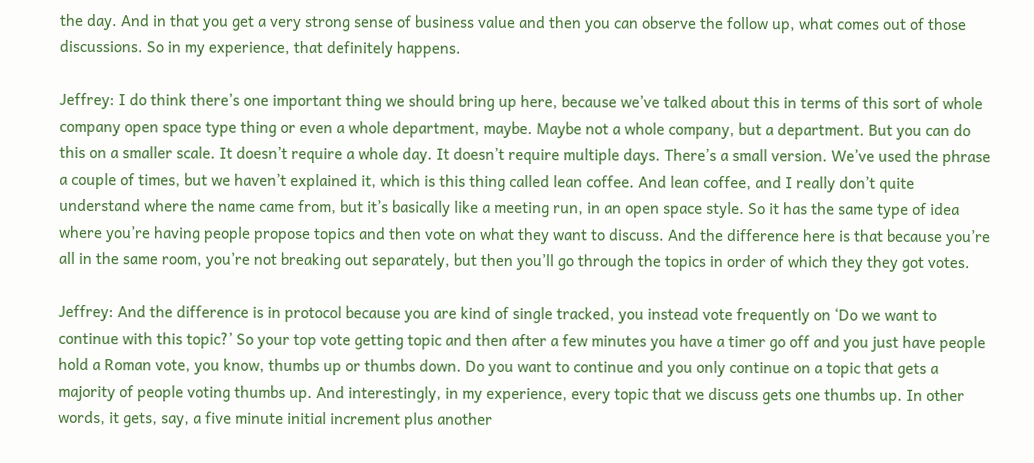the day. And in that you get a very strong sense of business value and then you can observe the follow up, what comes out of those discussions. So in my experience, that definitely happens.

Jeffrey: I do think there’s one important thing we should bring up here, because we’ve talked about this in terms of this sort of whole company open space type thing or even a whole department, maybe. Maybe not a whole company, but a department. But you can do this on a smaller scale. It doesn’t require a whole day. It doesn’t require multiple days. There’s a small version. We’ve used the phrase a couple of times, but we haven’t explained it, which is this thing called lean coffee. And lean coffee, and I really don’t quite understand where the name came from, but it’s basically like a meeting run, in an open space style. So it has the same type of idea where you’re having people propose topics and then vote on what they want to discuss. And the difference here is that because you’re all in the same room, you’re not breaking out separately, but then you’ll go through the topics in order of which they they got votes.

Jeffrey: And the difference is in protocol because you are kind of single tracked, you instead vote frequently on ‘Do we want to continue with this topic?’ So your top vote getting topic and then after a few minutes you have a timer go off and you just have people hold a Roman vote, you know, thumbs up or thumbs down. Do you want to continue and you only continue on a topic that gets a majority of people voting thumbs up. And interestingly, in my experience, every topic that we discuss gets one thumbs up. In other words, it gets, say, a five minute initial increment plus another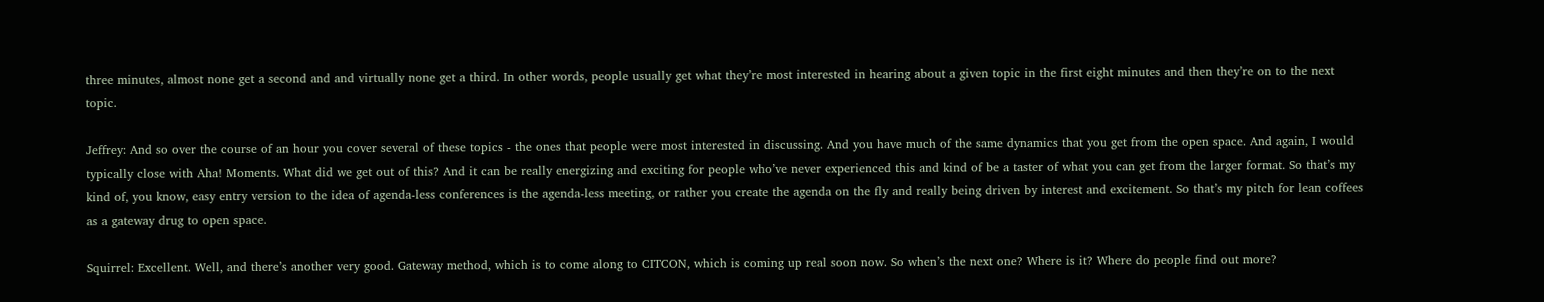three minutes, almost none get a second and and virtually none get a third. In other words, people usually get what they’re most interested in hearing about a given topic in the first eight minutes and then they’re on to the next topic.

Jeffrey: And so over the course of an hour you cover several of these topics - the ones that people were most interested in discussing. And you have much of the same dynamics that you get from the open space. And again, I would typically close with Aha! Moments. What did we get out of this? And it can be really energizing and exciting for people who’ve never experienced this and kind of be a taster of what you can get from the larger format. So that’s my kind of, you know, easy entry version to the idea of agenda-less conferences is the agenda-less meeting, or rather you create the agenda on the fly and really being driven by interest and excitement. So that’s my pitch for lean coffees as a gateway drug to open space.

Squirrel: Excellent. Well, and there’s another very good. Gateway method, which is to come along to CITCON, which is coming up real soon now. So when’s the next one? Where is it? Where do people find out more?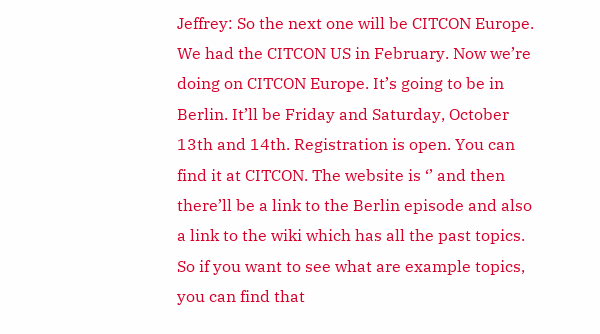Jeffrey: So the next one will be CITCON Europe. We had the CITCON US in February. Now we’re doing on CITCON Europe. It’s going to be in Berlin. It’ll be Friday and Saturday, October 13th and 14th. Registration is open. You can find it at CITCON. The website is ‘’ and then there’ll be a link to the Berlin episode and also a link to the wiki which has all the past topics. So if you want to see what are example topics, you can find that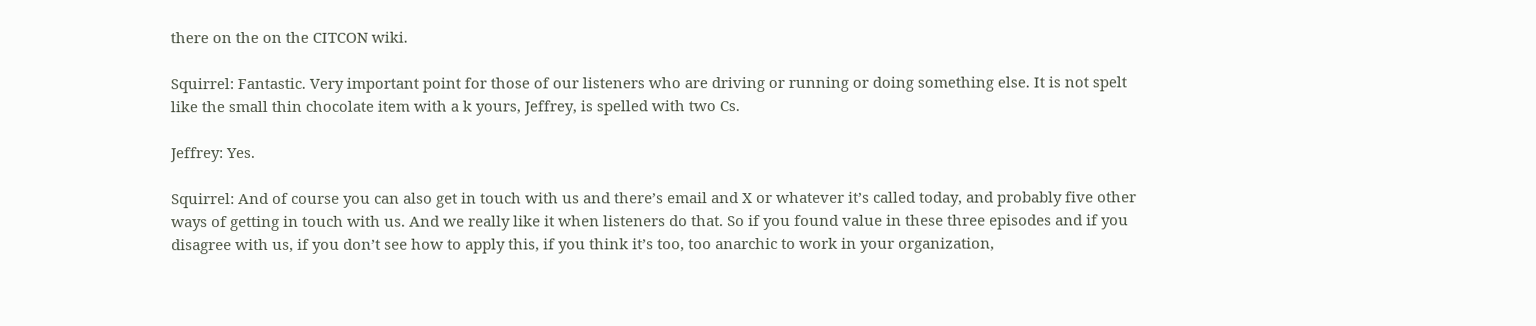there on the on the CITCON wiki.

Squirrel: Fantastic. Very important point for those of our listeners who are driving or running or doing something else. It is not spelt like the small thin chocolate item with a k yours, Jeffrey, is spelled with two Cs.

Jeffrey: Yes.

Squirrel: And of course you can also get in touch with us and there’s email and X or whatever it’s called today, and probably five other ways of getting in touch with us. And we really like it when listeners do that. So if you found value in these three episodes and if you disagree with us, if you don’t see how to apply this, if you think it’s too, too anarchic to work in your organization,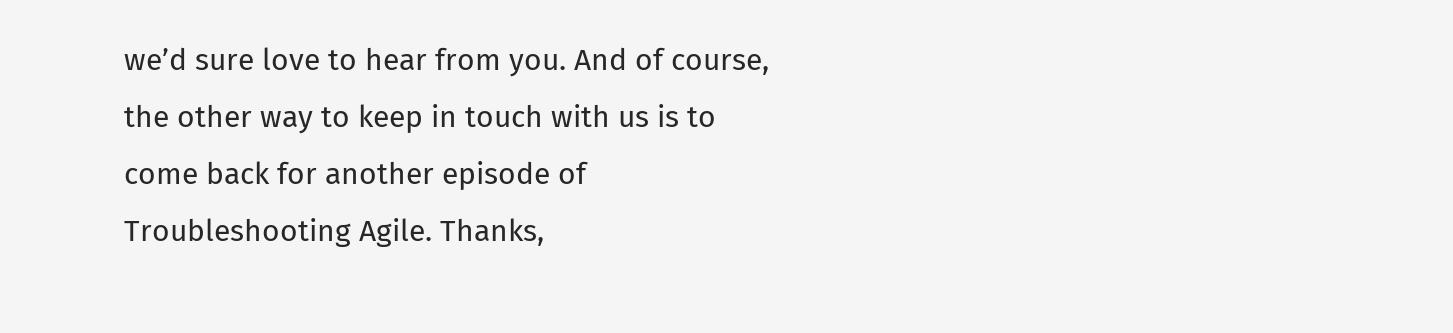we’d sure love to hear from you. And of course, the other way to keep in touch with us is to come back for another episode of Troubleshooting Agile. Thanks,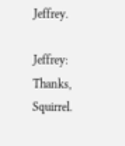Jeffrey.

Jeffrey: Thanks, Squirrel.